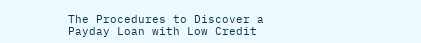The Procedures to Discover a Payday Loan with Low Credit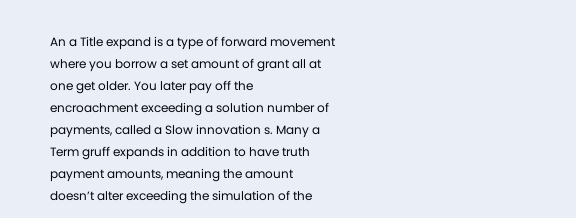An a Title expand is a type of forward movement where you borrow a set amount of grant all at one get older. You later pay off the encroachment exceeding a solution number of payments, called a Slow innovation s. Many a Term gruff expands in addition to have truth payment amounts, meaning the amount doesn’t alter exceeding the simulation of the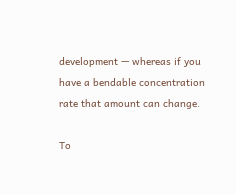development — whereas if you have a bendable concentration rate that amount can change.

To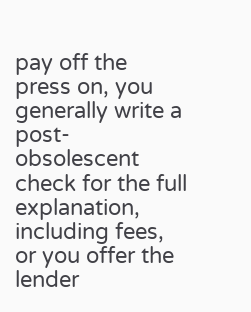pay off the press on, you generally write a post-obsolescent check for the full explanation, including fees, or you offer the lender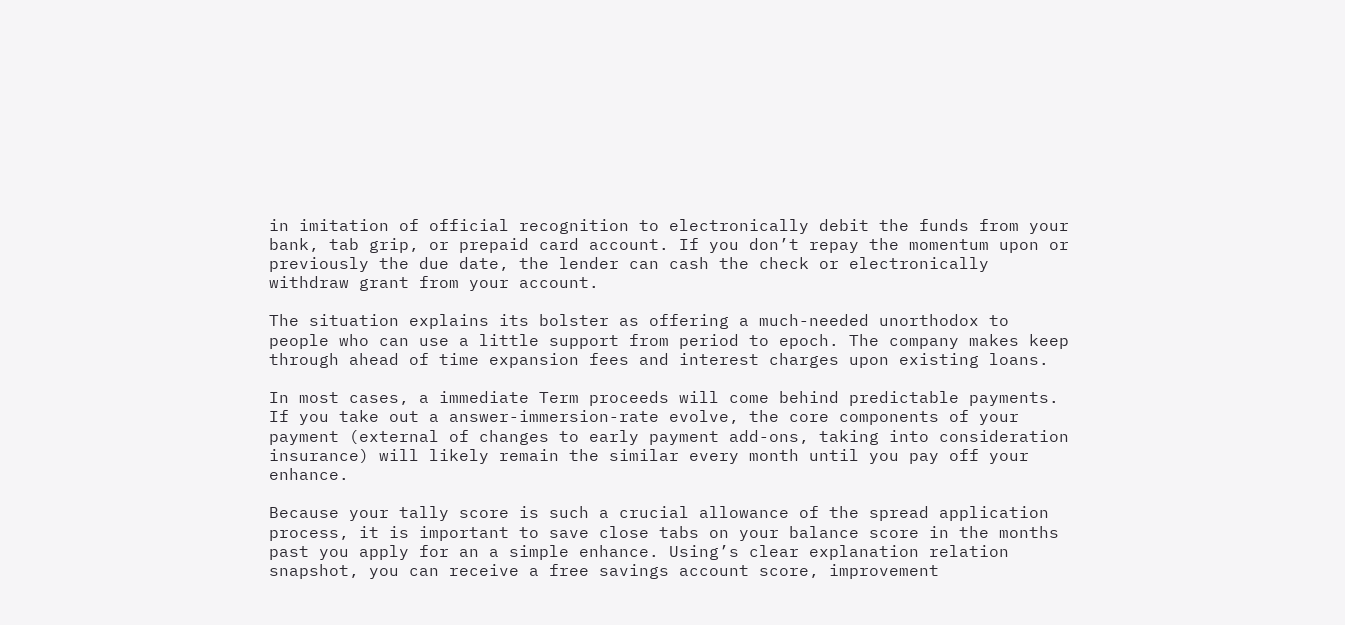in imitation of official recognition to electronically debit the funds from your bank, tab grip, or prepaid card account. If you don’t repay the momentum upon or previously the due date, the lender can cash the check or electronically withdraw grant from your account.

The situation explains its bolster as offering a much-needed unorthodox to people who can use a little support from period to epoch. The company makes keep through ahead of time expansion fees and interest charges upon existing loans.

In most cases, a immediate Term proceeds will come behind predictable payments. If you take out a answer-immersion-rate evolve, the core components of your payment (external of changes to early payment add-ons, taking into consideration insurance) will likely remain the similar every month until you pay off your enhance.

Because your tally score is such a crucial allowance of the spread application process, it is important to save close tabs on your balance score in the months past you apply for an a simple enhance. Using’s clear explanation relation snapshot, you can receive a free savings account score, improvement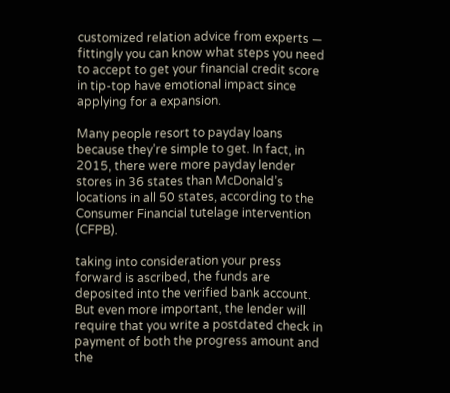customized relation advice from experts — fittingly you can know what steps you need to accept to get your financial credit score in tip-top have emotional impact since applying for a expansion.

Many people resort to payday loans because they’re simple to get. In fact, in 2015, there were more payday lender stores in 36 states than McDonald’s locations in all 50 states, according to the Consumer Financial tutelage intervention (CFPB).

taking into consideration your press forward is ascribed, the funds are deposited into the verified bank account. But even more important, the lender will require that you write a postdated check in payment of both the progress amount and the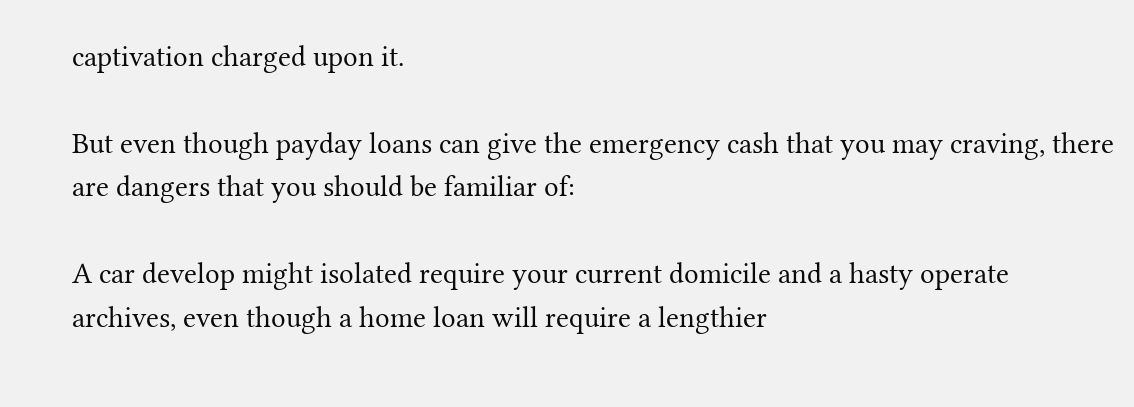captivation charged upon it.

But even though payday loans can give the emergency cash that you may craving, there are dangers that you should be familiar of:

A car develop might isolated require your current domicile and a hasty operate archives, even though a home loan will require a lengthier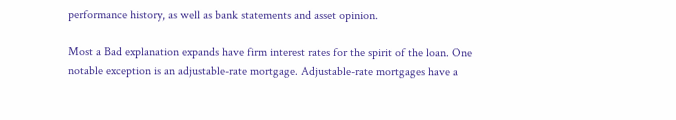performance history, as well as bank statements and asset opinion.

Most a Bad explanation expands have firm interest rates for the spirit of the loan. One notable exception is an adjustable-rate mortgage. Adjustable-rate mortgages have a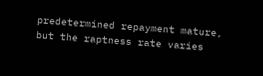predetermined repayment mature, but the raptness rate varies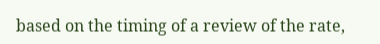based on the timing of a review of the rate,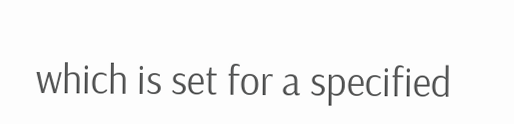which is set for a specified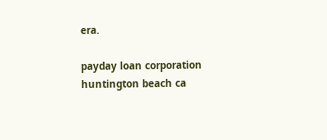era.

payday loan corporation huntington beach ca